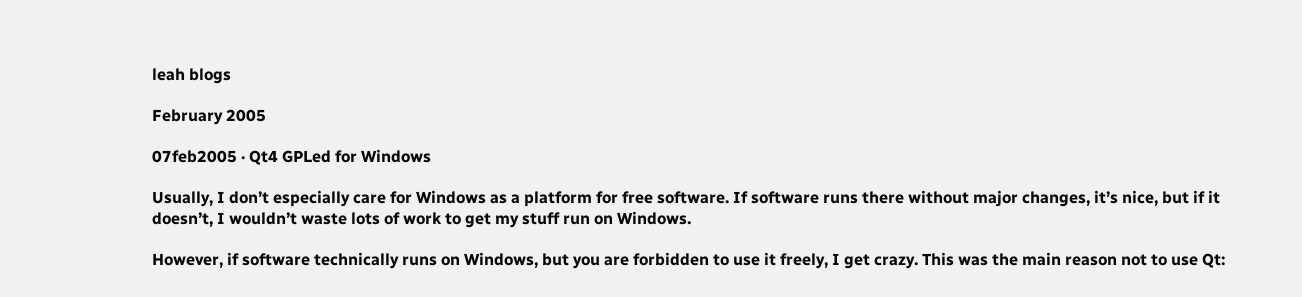leah blogs

February 2005

07feb2005 · Qt4 GPLed for Windows

Usually, I don’t especially care for Windows as a platform for free software. If software runs there without major changes, it’s nice, but if it doesn’t, I wouldn’t waste lots of work to get my stuff run on Windows.

However, if software technically runs on Windows, but you are forbidden to use it freely, I get crazy. This was the main reason not to use Qt: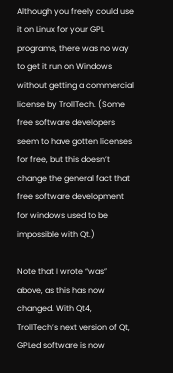Although you freely could use it on Linux for your GPL programs, there was no way to get it run on Windows without getting a commercial license by TrollTech. (Some free software developers seem to have gotten licenses for free, but this doesn’t change the general fact that free software development for windows used to be impossible with Qt.)

Note that I wrote “was” above, as this has now changed. With Qt4, TrollTech’s next version of Qt, GPLed software is now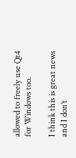allowed to freely use Qt4 for Windows too.

I think this is great news and I don’t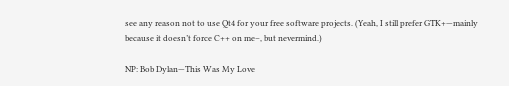see any reason not to use Qt4 for your free software projects. (Yeah, I still prefer GTK+—mainly because it doesn’t force C++ on me–, but nevermind.)

NP: Bob Dylan—This Was My Love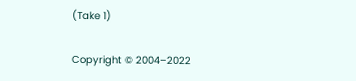(Take 1)

Copyright © 2004–2022